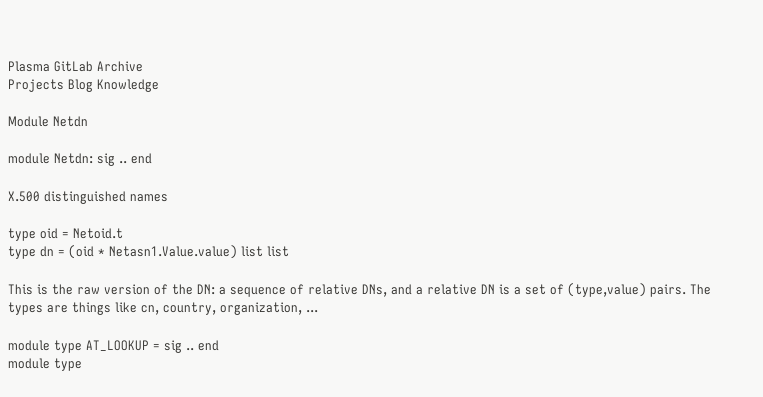Plasma GitLab Archive
Projects Blog Knowledge

Module Netdn

module Netdn: sig .. end

X.500 distinguished names

type oid = Netoid.t
type dn = (oid * Netasn1.Value.value) list list

This is the raw version of the DN: a sequence of relative DNs, and a relative DN is a set of (type,value) pairs. The types are things like cn, country, organization, ...

module type AT_LOOKUP = sig .. end
module type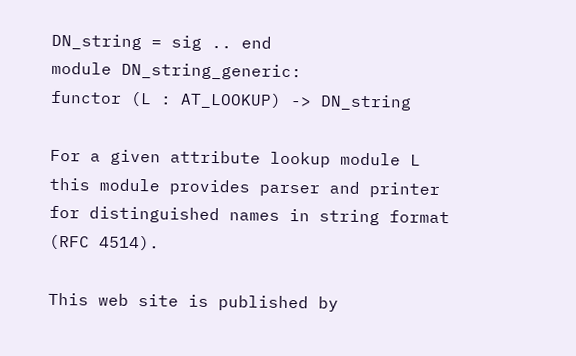DN_string = sig .. end
module DN_string_generic:
functor (L : AT_LOOKUP) -> DN_string

For a given attribute lookup module L this module provides parser and printer for distinguished names in string format (RFC 4514).

This web site is published by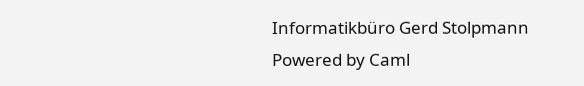Informatikbüro Gerd Stolpmann
Powered by Caml